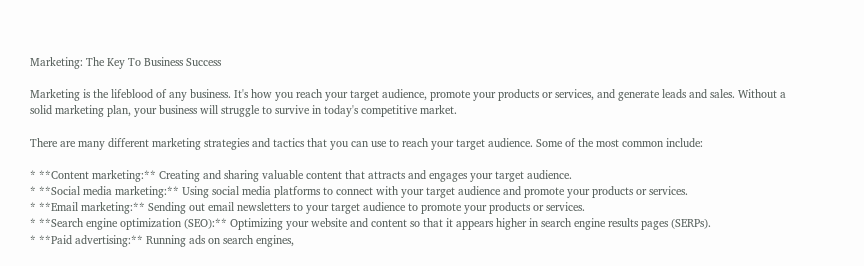Marketing: The Key To Business Success

Marketing is the lifeblood of any business. It's how you reach your target audience, promote your products or services, and generate leads and sales. Without a solid marketing plan, your business will struggle to survive in today's competitive market.

There are many different marketing strategies and tactics that you can use to reach your target audience. Some of the most common include:

* **Content marketing:** Creating and sharing valuable content that attracts and engages your target audience.
* **Social media marketing:** Using social media platforms to connect with your target audience and promote your products or services.
* **Email marketing:** Sending out email newsletters to your target audience to promote your products or services.
* **Search engine optimization (SEO):** Optimizing your website and content so that it appears higher in search engine results pages (SERPs).
* **Paid advertising:** Running ads on search engines,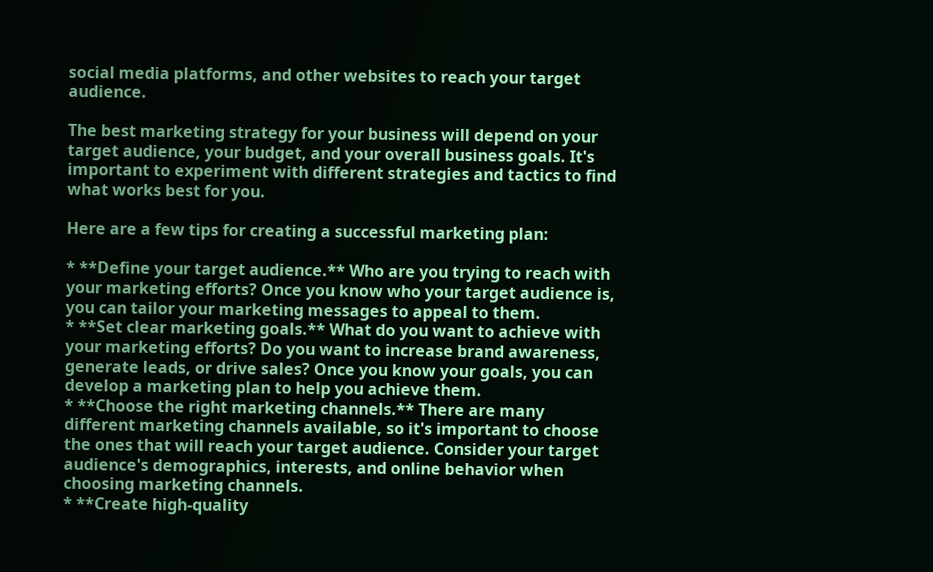social media platforms, and other websites to reach your target audience.

The best marketing strategy for your business will depend on your target audience, your budget, and your overall business goals. It's important to experiment with different strategies and tactics to find what works best for you.

Here are a few tips for creating a successful marketing plan:

* **Define your target audience.** Who are you trying to reach with your marketing efforts? Once you know who your target audience is, you can tailor your marketing messages to appeal to them.
* **Set clear marketing goals.** What do you want to achieve with your marketing efforts? Do you want to increase brand awareness, generate leads, or drive sales? Once you know your goals, you can develop a marketing plan to help you achieve them.
* **Choose the right marketing channels.** There are many different marketing channels available, so it's important to choose the ones that will reach your target audience. Consider your target audience's demographics, interests, and online behavior when choosing marketing channels.
* **Create high-quality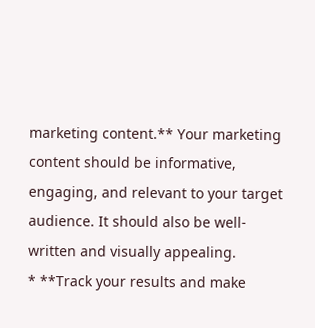marketing content.** Your marketing content should be informative, engaging, and relevant to your target audience. It should also be well-written and visually appealing.
* **Track your results and make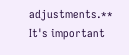adjustments.** It's important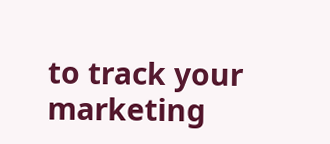to track your marketing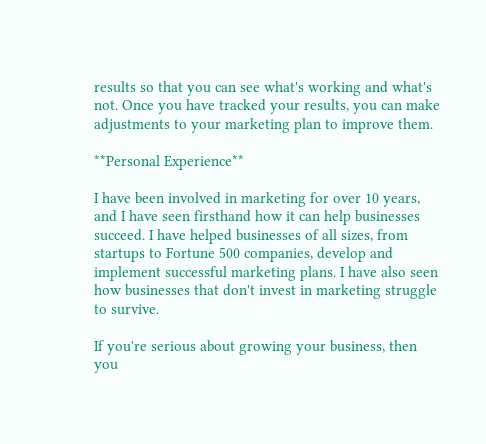results so that you can see what's working and what's not. Once you have tracked your results, you can make adjustments to your marketing plan to improve them.

**Personal Experience**

I have been involved in marketing for over 10 years, and I have seen firsthand how it can help businesses succeed. I have helped businesses of all sizes, from startups to Fortune 500 companies, develop and implement successful marketing plans. I have also seen how businesses that don't invest in marketing struggle to survive.

If you're serious about growing your business, then you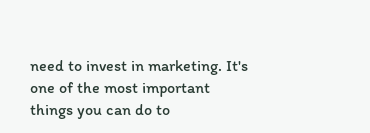need to invest in marketing. It's one of the most important things you can do to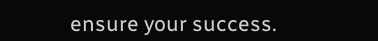ensure your success.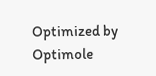Optimized by Optimole